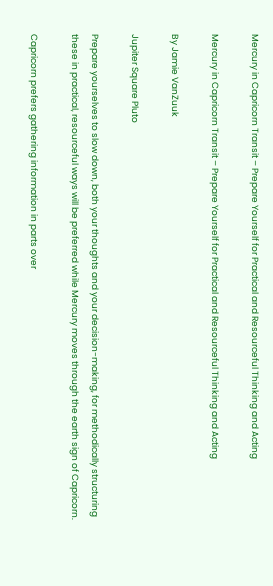Mercury in Capricorn Transit – Prepare Yourself for Practical and Resourceful Thinking and Acting

Mercury in Capricorn Transit – Prepare Yourself for Practical and Resourceful Thinking and Acting

By Jamie VanZuuk

Jupiter Square Pluto

Prepare yourselves to slow down, both your thoughts and your decision-making, for methodically structuring these in practical, resourceful ways will be preferred while Mercury moves through the earth sign of Capricorn.

Capricorn prefers gathering information in parts over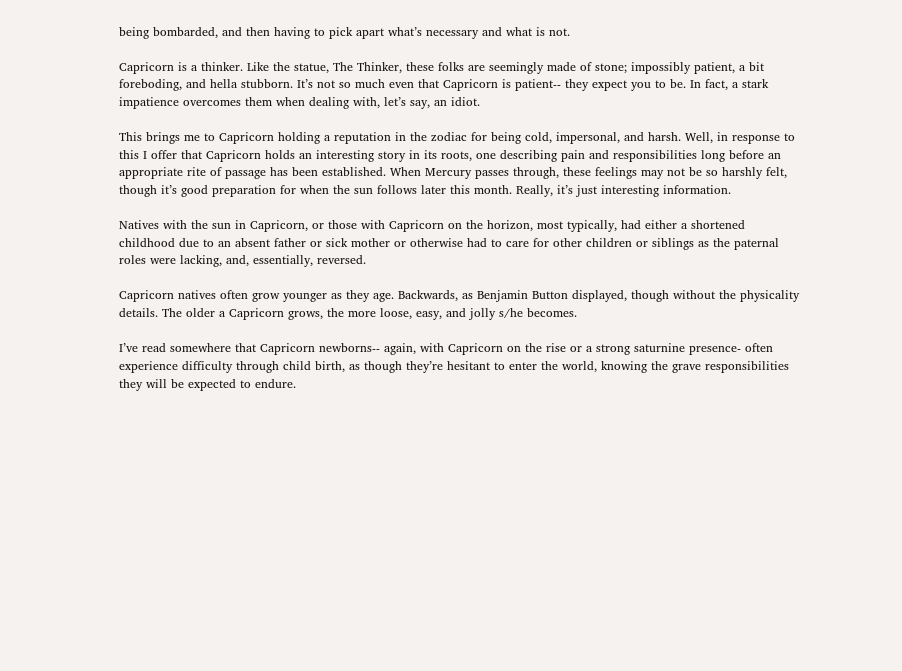being bombarded, and then having to pick apart what’s necessary and what is not.

Capricorn is a thinker. Like the statue, The Thinker, these folks are seemingly made of stone; impossibly patient, a bit foreboding, and hella stubborn. It’s not so much even that Capricorn is patient-- they expect you to be. In fact, a stark impatience overcomes them when dealing with, let’s say, an idiot.

This brings me to Capricorn holding a reputation in the zodiac for being cold, impersonal, and harsh. Well, in response to this I offer that Capricorn holds an interesting story in its roots, one describing pain and responsibilities long before an appropriate rite of passage has been established. When Mercury passes through, these feelings may not be so harshly felt, though it’s good preparation for when the sun follows later this month. Really, it’s just interesting information.

Natives with the sun in Capricorn, or those with Capricorn on the horizon, most typically, had either a shortened childhood due to an absent father or sick mother or otherwise had to care for other children or siblings as the paternal roles were lacking, and, essentially, reversed.

Capricorn natives often grow younger as they age. Backwards, as Benjamin Button displayed, though without the physicality details. The older a Capricorn grows, the more loose, easy, and jolly s/he becomes.

I’ve read somewhere that Capricorn newborns-- again, with Capricorn on the rise or a strong saturnine presence- often experience difficulty through child birth, as though they’re hesitant to enter the world, knowing the grave responsibilities they will be expected to endure.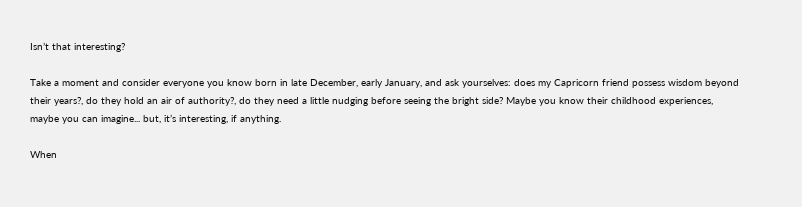Isn’t that interesting?

Take a moment and consider everyone you know born in late December, early January, and ask yourselves: does my Capricorn friend possess wisdom beyond their years?, do they hold an air of authority?, do they need a little nudging before seeing the bright side? Maybe you know their childhood experiences, maybe you can imagine... but, it’s interesting, if anything.

When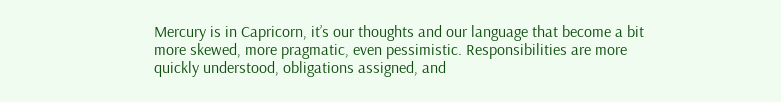Mercury is in Capricorn, it’s our thoughts and our language that become a bit more skewed, more pragmatic, even pessimistic. Responsibilities are more quickly understood, obligations assigned, and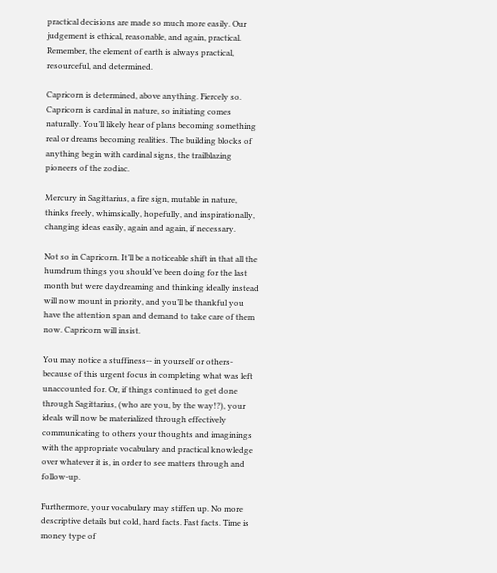practical decisions are made so much more easily. Our judgement is ethical, reasonable, and again, practical. Remember, the element of earth is always practical, resourceful, and determined.

Capricorn is determined, above anything. Fiercely so. Capricorn is cardinal in nature, so initiating comes naturally. You’ll likely hear of plans becoming something real or dreams becoming realities. The building blocks of anything begin with cardinal signs, the trailblazing pioneers of the zodiac.

Mercury in Sagittarius, a fire sign, mutable in nature, thinks freely, whimsically, hopefully, and inspirationally, changing ideas easily, again and again, if necessary.

Not so in Capricorn. It’ll be a noticeable shift in that all the humdrum things you should’ve been doing for the last month but were daydreaming and thinking ideally instead will now mount in priority, and you’ll be thankful you have the attention span and demand to take care of them now. Capricorn will insist.

You may notice a stuffiness-- in yourself or others- because of this urgent focus in completing what was left unaccounted for. Or, if things continued to get done through Sagittarius, (who are you, by the way!?), your ideals will now be materialized through effectively communicating to others your thoughts and imaginings with the appropriate vocabulary and practical knowledge over whatever it is, in order to see matters through and follow-up.

Furthermore, your vocabulary may stiffen up. No more descriptive details but cold, hard facts. Fast facts. Time is money type of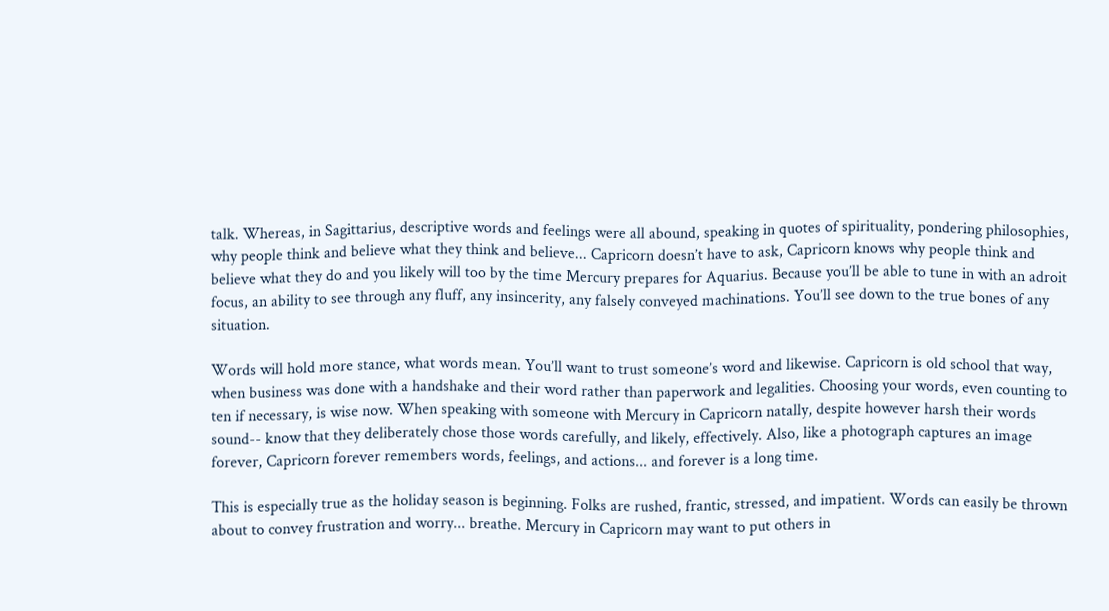talk. Whereas, in Sagittarius, descriptive words and feelings were all abound, speaking in quotes of spirituality, pondering philosophies, why people think and believe what they think and believe... Capricorn doesn’t have to ask, Capricorn knows why people think and believe what they do and you likely will too by the time Mercury prepares for Aquarius. Because you’ll be able to tune in with an adroit focus, an ability to see through any fluff, any insincerity, any falsely conveyed machinations. You’ll see down to the true bones of any situation.

Words will hold more stance, what words mean. You’ll want to trust someone’s word and likewise. Capricorn is old school that way, when business was done with a handshake and their word rather than paperwork and legalities. Choosing your words, even counting to ten if necessary, is wise now. When speaking with someone with Mercury in Capricorn natally, despite however harsh their words sound-- know that they deliberately chose those words carefully, and likely, effectively. Also, like a photograph captures an image forever, Capricorn forever remembers words, feelings, and actions... and forever is a long time.

This is especially true as the holiday season is beginning. Folks are rushed, frantic, stressed, and impatient. Words can easily be thrown about to convey frustration and worry... breathe. Mercury in Capricorn may want to put others in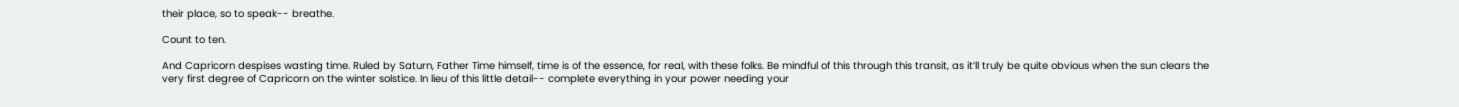their place, so to speak-- breathe.

Count to ten.

And Capricorn despises wasting time. Ruled by Saturn, Father Time himself, time is of the essence, for real, with these folks. Be mindful of this through this transit, as it’ll truly be quite obvious when the sun clears the very first degree of Capricorn on the winter solstice. In lieu of this little detail-- complete everything in your power needing your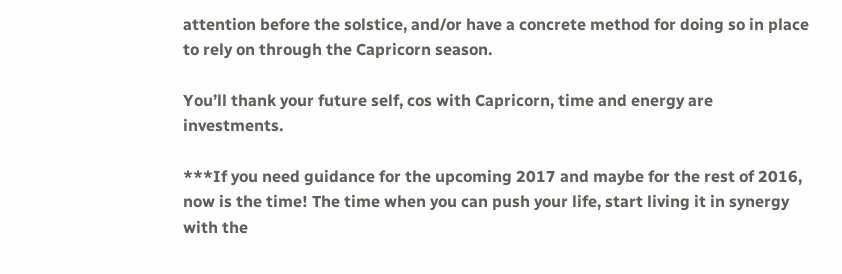attention before the solstice, and/or have a concrete method for doing so in place to rely on through the Capricorn season.

You’ll thank your future self, cos with Capricorn, time and energy are investments.

***If you need guidance for the upcoming 2017 and maybe for the rest of 2016, now is the time! The time when you can push your life, start living it in synergy with the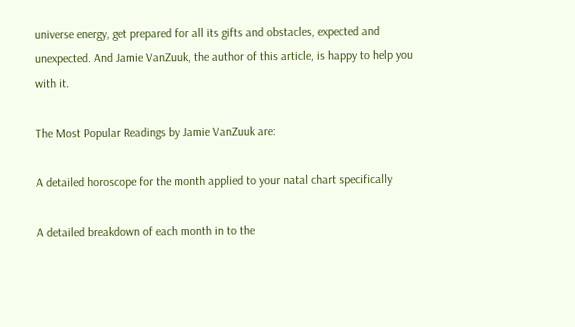universe energy, get prepared for all its gifts and obstacles, expected and unexpected. And Jamie VanZuuk, the author of this article, is happy to help you with it.

The Most Popular Readings by Jamie VanZuuk are:

A detailed horoscope for the month applied to your natal chart specifically

A detailed breakdown of each month in to the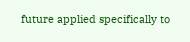future applied specifically to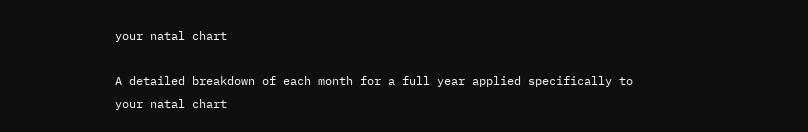your natal chart

A detailed breakdown of each month for a full year applied specifically to your natal chart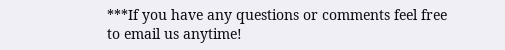***If you have any questions or comments feel free to email us anytime!